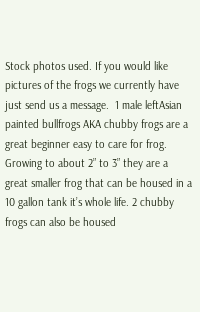Stock photos used. If you would like pictures of the frogs we currently have just send us a message.  1 male leftAsian painted bullfrogs AKA chubby frogs are a great beginner easy to care for frog. Growing to about 2” to 3” they are a great smaller frog that can be housed in a 10 gallon tank it’s whole life. 2 chubby frogs can also be housed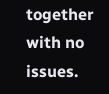together with no issues.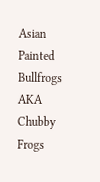Asian Painted Bullfrogs AKA Chubby Frogs